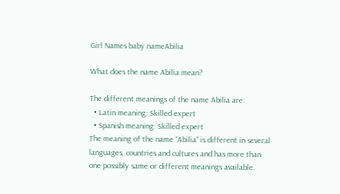Girl Names baby nameAbilia

What does the name Abilia mean?

The different meanings of the name Abilia are:
  • Latin meaning: Skilled expert
  • Spanish meaning: Skilled expert
The meaning of the name “Abilia” is different in several languages, countries and cultures and has more than one possibly same or different meanings available.